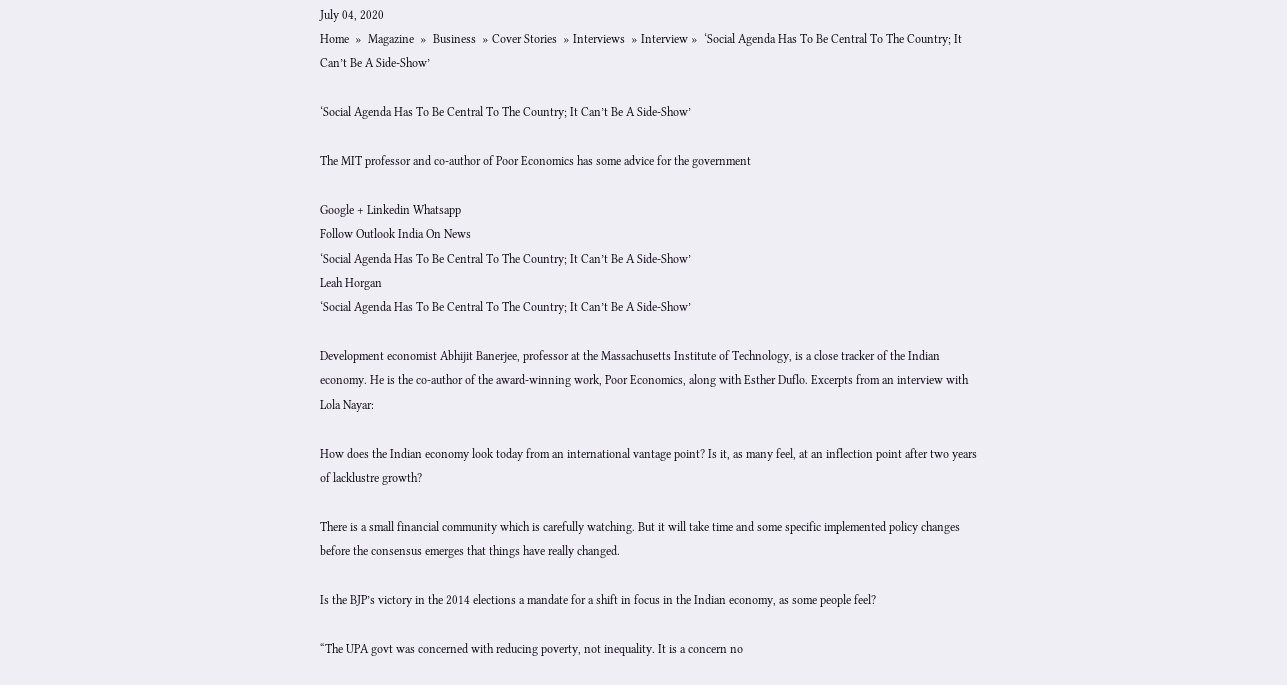July 04, 2020
Home  »  Magazine  »  Business  » Cover Stories  » Interviews  » Interview »  ‘Social Agenda Has To Be Central To The Country; It Can’t Be A Side-Show’

‘Social Agenda Has To Be Central To The Country; It Can’t Be A Side-Show’

The MIT professor and co-author of Poor Economics has some advice for the government

Google + Linkedin Whatsapp
Follow Outlook India On News
‘Social Agenda Has To Be Central To The Country; It Can’t Be A Side-Show’
Leah Horgan
‘Social Agenda Has To Be Central To The Country; It Can’t Be A Side-Show’

Development economist Abhijit Banerjee, professor at the Massachusetts Institute of Technology, is a close tracker of the Indian economy. He is the co-author of the award-winning work, Poor Economics, along with Esther Duflo. Excerpts from an interview with Lola Nayar:

How does the Indian economy look today from an international vantage point? Is it, as many feel, at an inflection point after two years of lacklustre growth?

There is a small financial community which is carefully watching. But it will take time and some specific implemented policy changes before the consensus emerges that things have really changed.

Is the BJP’s victory in the 2014 elections a mandate for a shift in focus in the Indian economy, as some people feel?

“The UPA govt was concerned with reducing poverty, not inequality. It is a concern no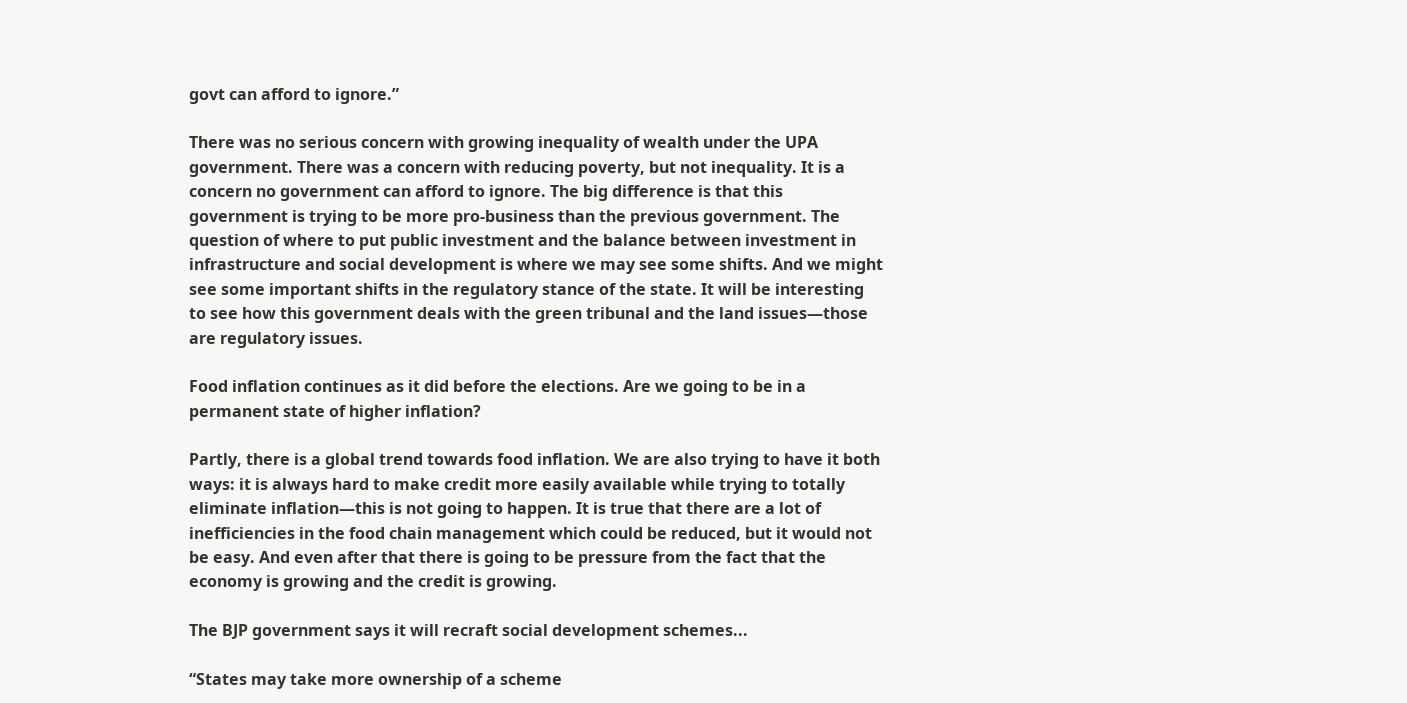govt can afford to ignore.”

There was no serious concern with growing inequality of wealth under the UPA government. There was a concern with reducing poverty, but not inequality. It is a concern no government can afford to ignore. The big difference is that this government is trying to be more pro-business than the previous government. The question of where to put public investment and the balance between investment in infrastructure and social development is where we may see some shifts. And we might see some important shifts in the regulatory stance of the state. It will be interesting to see how this government deals with the green tribunal and the land issues—those are regulatory issues.

Food inflation continues as it did before the elections. Are we going to be in a permanent state of higher inflation?

Partly, there is a global trend towards food inflation. We are also trying to have it both ways: it is always hard to make credit more easily available while trying to totally eliminate inflation—this is not going to happen. It is true that there are a lot of inefficiencies in the food chain management which could be reduced, but it would not be easy. And even after that there is going to be pressure from the fact that the economy is growing and the credit is growing.

The BJP government says it will recraft social development schemes...

“States may take more ownership of a scheme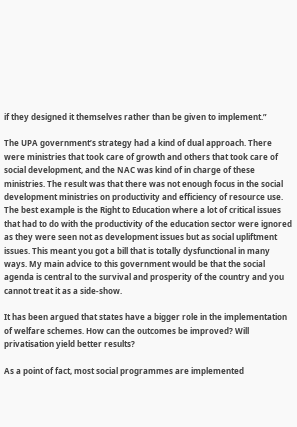if they designed it themselves rather than be given to implement.”

The UPA government’s strategy had a kind of dual approach. There were ministries that took care of growth and others that took care of social development, and the NAC was kind of in charge of these ministries. The result was that there was not enough focus in the social development ministries on productivity and efficiency of resource use. The best example is the Right to Education where a lot of critical issues that had to do with the productivity of the education sector were ignored as they were seen not as development issues but as social upliftment issues. This meant you got a bill that is totally dysfunctional in many ways. My main advice to this government would be that the social agenda is central to the survival and prosperity of the country and you cannot treat it as a side-show.

It has been argued that states have a bigger role in the implementation of welfare schemes. How can the outcomes be improved? Will privatisation yield better results?

As a point of fact, most social programmes are implemented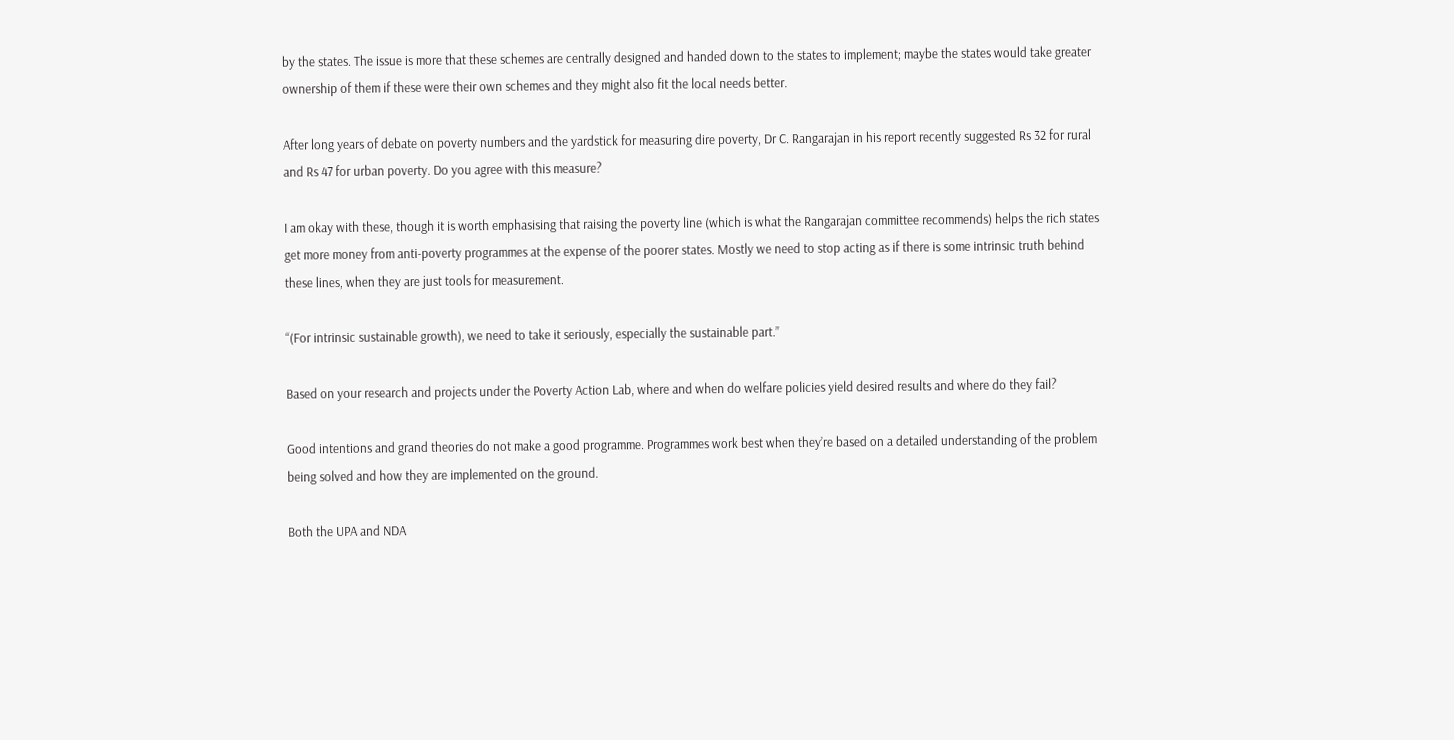by the states. The issue is more that these schemes are centrally designed and handed down to the states to implement; maybe the states would take greater ownership of them if these were their own schemes and they might also fit the local needs better.

After long years of debate on poverty numbers and the yardstick for measuring dire poverty, Dr C. Rangarajan in his report recently suggested Rs 32 for rural and Rs 47 for urban poverty. Do you agree with this measure?

I am okay with these, though it is worth emphasising that raising the poverty line (which is what the Rangarajan committee recommends) helps the rich states get more money from anti-poverty programmes at the expense of the poorer states. Mostly we need to stop acting as if there is some intrinsic truth behind these lines, when they are just tools for measurement.

“(For intrinsic sustainable growth), we need to take it seriously, especially the sustainable part.”

Based on your research and projects under the Poverty Action Lab, where and when do welfare policies yield desired results and where do they fail?

Good intentions and grand theories do not make a good programme. Programmes work best when they’re based on a detailed understanding of the problem being solved and how they are implemented on the ground.

Both the UPA and NDA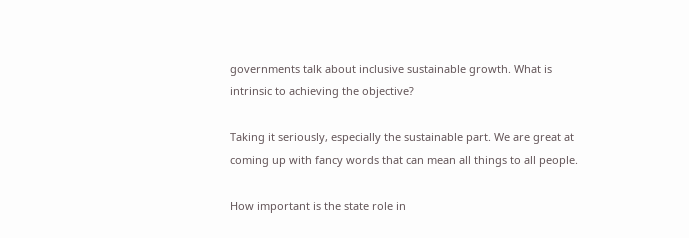governments talk about inclusive sustainable growth. What is intrinsic to achieving the objective?

Taking it seriously, especially the sustainable part. We are great at coming up with fancy words that can mean all things to all people.

How important is the state role in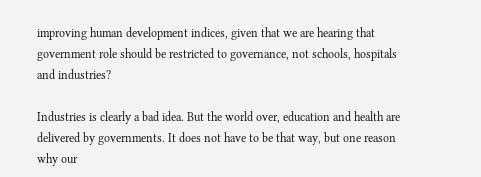improving human development indices, given that we are hearing that government role should be restricted to governance, not schools, hospitals and industries?

Industries is clearly a bad idea. But the world over, education and health are delivered by governments. It does not have to be that way, but one reason why our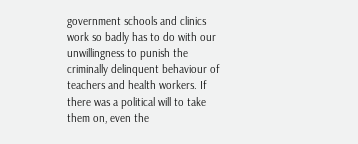government schools and clinics work so badly has to do with our unwillingness to punish the criminally delinquent behaviour of teachers and health workers. If there was a political will to take them on, even the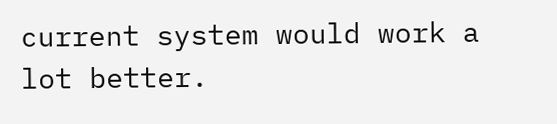current system would work a lot better.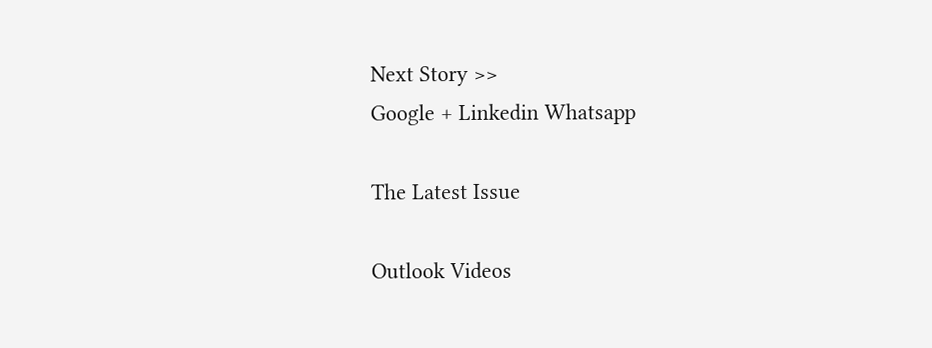Next Story >>
Google + Linkedin Whatsapp

The Latest Issue

Outlook Videos